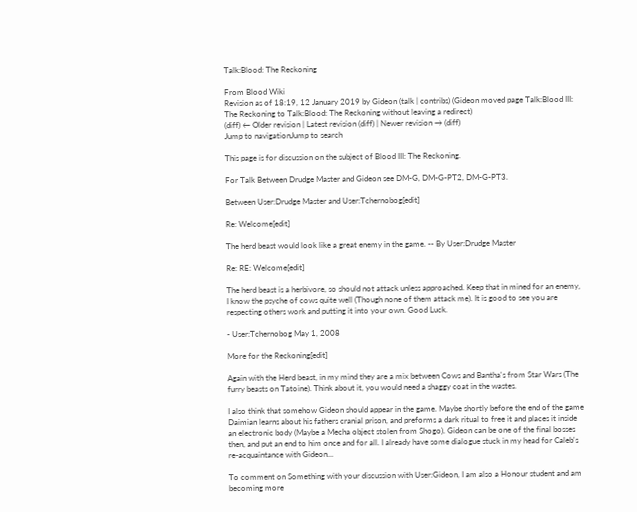Talk:Blood: The Reckoning

From Blood Wiki
Revision as of 18:19, 12 January 2019 by Gideon (talk | contribs) (Gideon moved page Talk:Blood III: The Reckoning to Talk:Blood: The Reckoning without leaving a redirect)
(diff) ← Older revision | Latest revision (diff) | Newer revision → (diff)
Jump to navigationJump to search

This page is for discussion on the subject of Blood III: The Reckoning.

For Talk Between Drudge Master and Gideon see DM-G, DM-G-PT2, DM-G-PT3.

Between User:Drudge Master and User:Tchernobog[edit]

Re: Welcome[edit]

The herd beast would look like a great enemy in the game. -- By User:Drudge Master

Re: RE: Welcome[edit]

The herd beast is a herbivore, so should not attack unless approached. Keep that in mined for an enemy, I know the psyche of cows quite well (Though none of them attack me). It is good to see you are respecting others work and putting it into your own. Good Luck.

- User:Tchernobog May 1, 2008

More for the Reckoning[edit]

Again with the Herd beast, in my mind they are a mix between Cows and Bantha's from Star Wars (The furry beasts on Tatoine). Think about it, you would need a shaggy coat in the wastes.

I also think that somehow Gideon should appear in the game. Maybe shortly before the end of the game Daimian learns about his fathers cranial prison, and preforms a dark ritual to free it and places it inside an electronic body (Maybe a Mecha object stolen from Shogo). Gideon can be one of the final bosses then, and put an end to him once and for all. I already have some dialogue stuck in my head for Caleb's re-acquaintance with Gideon...

To comment on Something with your discussion with User:Gideon, I am also a Honour student and am becoming more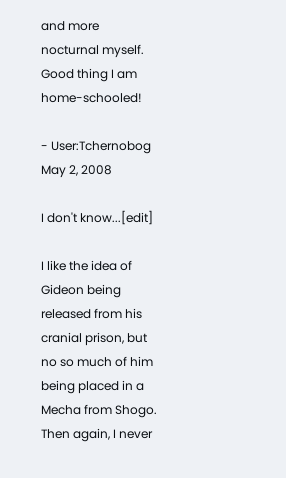and more nocturnal myself. Good thing I am home-schooled!

- User:Tchernobog May 2, 2008

I don't know...[edit]

I like the idea of Gideon being released from his cranial prison, but no so much of him being placed in a Mecha from Shogo. Then again, I never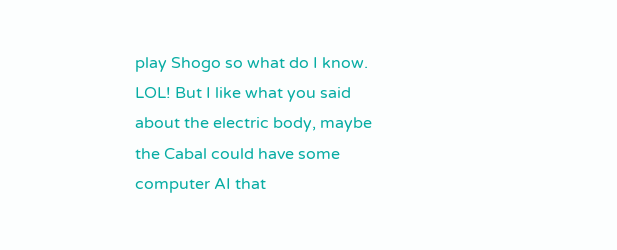play Shogo so what do I know. LOL! But I like what you said about the electric body, maybe the Cabal could have some computer AI that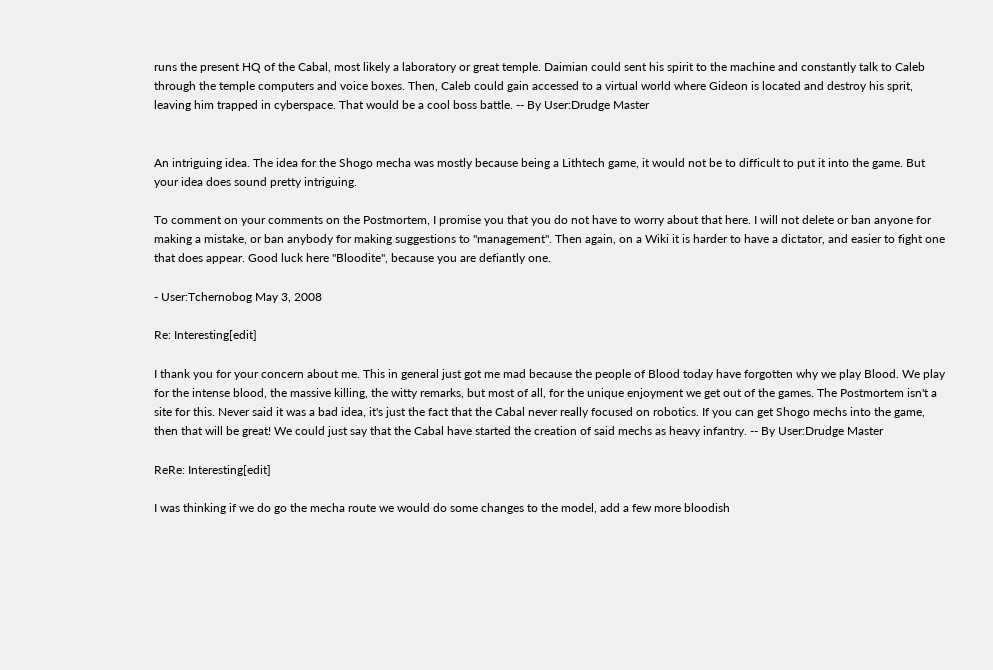runs the present HQ of the Cabal, most likely a laboratory or great temple. Daimian could sent his spirit to the machine and constantly talk to Caleb through the temple computers and voice boxes. Then, Caleb could gain accessed to a virtual world where Gideon is located and destroy his sprit, leaving him trapped in cyberspace. That would be a cool boss battle. -- By User:Drudge Master


An intriguing idea. The idea for the Shogo mecha was mostly because being a Lithtech game, it would not be to difficult to put it into the game. But your idea does sound pretty intriguing.

To comment on your comments on the Postmortem, I promise you that you do not have to worry about that here. I will not delete or ban anyone for making a mistake, or ban anybody for making suggestions to "management". Then again, on a Wiki it is harder to have a dictator, and easier to fight one that does appear. Good luck here "Bloodite", because you are defiantly one.

- User:Tchernobog May 3, 2008

Re: Interesting[edit]

I thank you for your concern about me. This in general just got me mad because the people of Blood today have forgotten why we play Blood. We play for the intense blood, the massive killing, the witty remarks, but most of all, for the unique enjoyment we get out of the games. The Postmortem isn't a site for this. Never said it was a bad idea, it's just the fact that the Cabal never really focused on robotics. If you can get Shogo mechs into the game, then that will be great! We could just say that the Cabal have started the creation of said mechs as heavy infantry. -- By User:Drudge Master

ReRe: Interesting[edit]

I was thinking if we do go the mecha route we would do some changes to the model, add a few more bloodish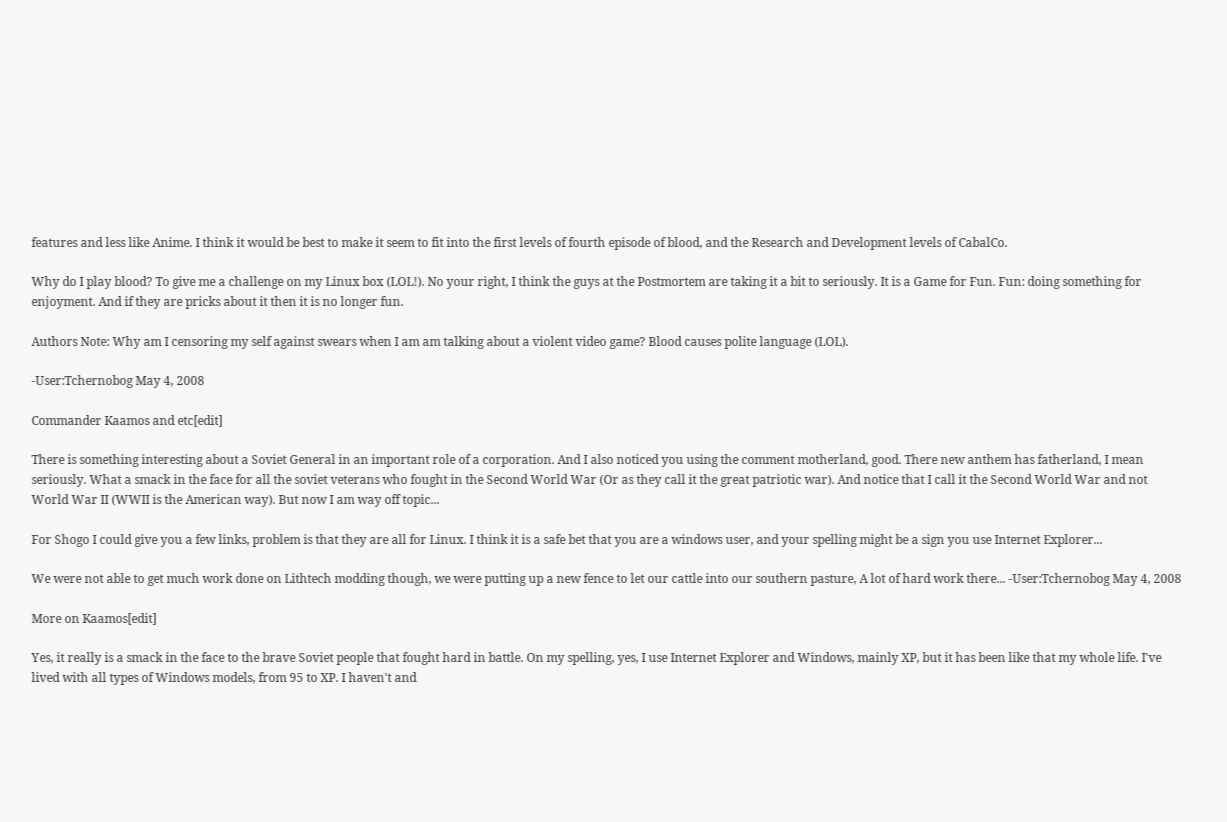features and less like Anime. I think it would be best to make it seem to fit into the first levels of fourth episode of blood, and the Research and Development levels of CabalCo.

Why do I play blood? To give me a challenge on my Linux box (LOL!). No your right, I think the guys at the Postmortem are taking it a bit to seriously. It is a Game for Fun. Fun: doing something for enjoyment. And if they are pricks about it then it is no longer fun.

Authors Note: Why am I censoring my self against swears when I am am talking about a violent video game? Blood causes polite language (LOL).

-User:Tchernobog May 4, 2008

Commander Kaamos and etc[edit]

There is something interesting about a Soviet General in an important role of a corporation. And I also noticed you using the comment motherland, good. There new anthem has fatherland, I mean seriously. What a smack in the face for all the soviet veterans who fought in the Second World War (Or as they call it the great patriotic war). And notice that I call it the Second World War and not World War II (WWII is the American way). But now I am way off topic...

For Shogo I could give you a few links, problem is that they are all for Linux. I think it is a safe bet that you are a windows user, and your spelling might be a sign you use Internet Explorer...

We were not able to get much work done on Lithtech modding though, we were putting up a new fence to let our cattle into our southern pasture, A lot of hard work there... -User:Tchernobog May 4, 2008

More on Kaamos[edit]

Yes, it really is a smack in the face to the brave Soviet people that fought hard in battle. On my spelling, yes, I use Internet Explorer and Windows, mainly XP, but it has been like that my whole life. I've lived with all types of Windows models, from 95 to XP. I haven't and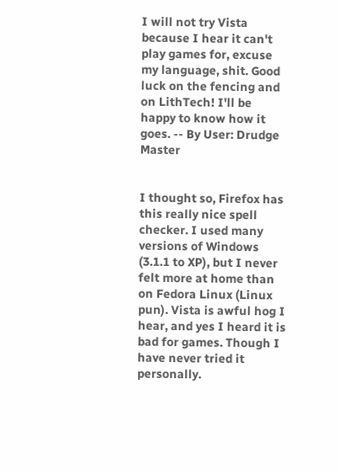I will not try Vista because I hear it can't play games for, excuse my language, shit. Good luck on the fencing and on LithTech! I'll be happy to know how it goes. -- By User: Drudge Master


I thought so, Firefox has this really nice spell checker. I used many versions of Windows (3.1.1 to XP), but I never felt more at home than on Fedora Linux (Linux pun). Vista is awful hog I hear, and yes I heard it is bad for games. Though I have never tried it personally.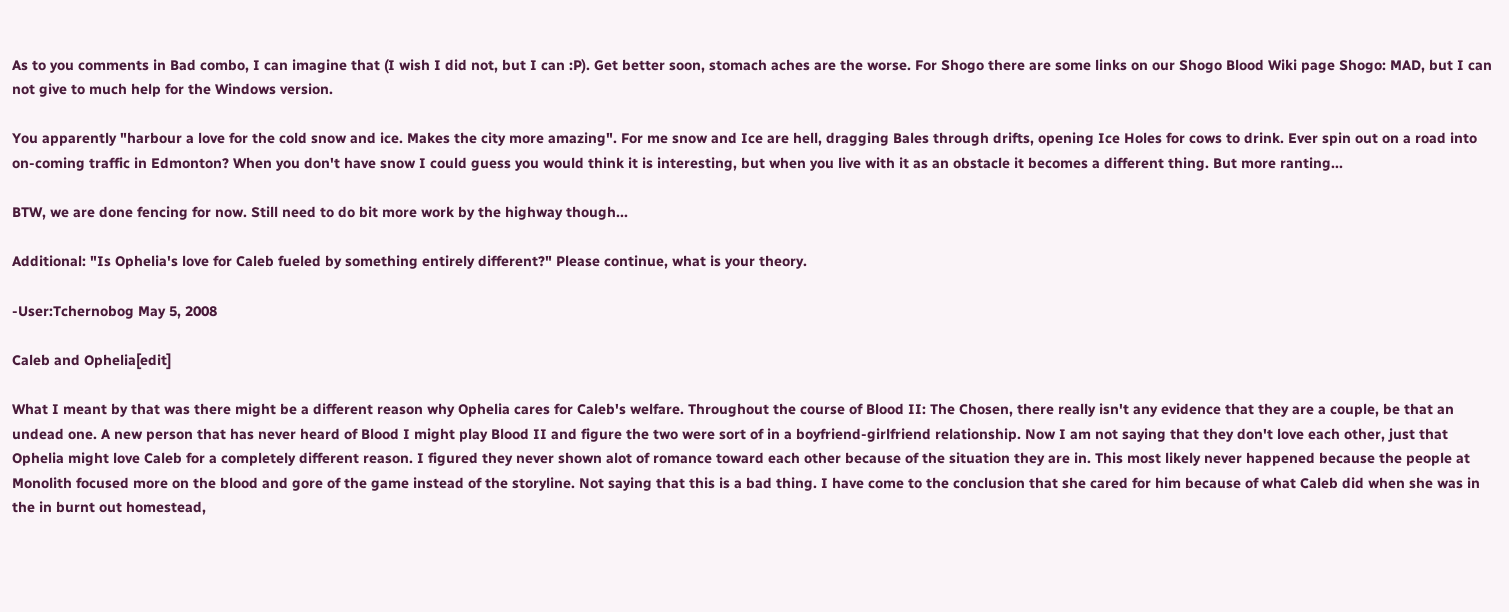As to you comments in Bad combo, I can imagine that (I wish I did not, but I can :P). Get better soon, stomach aches are the worse. For Shogo there are some links on our Shogo Blood Wiki page Shogo: MAD, but I can not give to much help for the Windows version.

You apparently "harbour a love for the cold snow and ice. Makes the city more amazing". For me snow and Ice are hell, dragging Bales through drifts, opening Ice Holes for cows to drink. Ever spin out on a road into on-coming traffic in Edmonton? When you don't have snow I could guess you would think it is interesting, but when you live with it as an obstacle it becomes a different thing. But more ranting...

BTW, we are done fencing for now. Still need to do bit more work by the highway though...

Additional: "Is Ophelia's love for Caleb fueled by something entirely different?" Please continue, what is your theory.

-User:Tchernobog May 5, 2008

Caleb and Ophelia[edit]

What I meant by that was there might be a different reason why Ophelia cares for Caleb's welfare. Throughout the course of Blood II: The Chosen, there really isn't any evidence that they are a couple, be that an undead one. A new person that has never heard of Blood I might play Blood II and figure the two were sort of in a boyfriend-girlfriend relationship. Now I am not saying that they don't love each other, just that Ophelia might love Caleb for a completely different reason. I figured they never shown alot of romance toward each other because of the situation they are in. This most likely never happened because the people at Monolith focused more on the blood and gore of the game instead of the storyline. Not saying that this is a bad thing. I have come to the conclusion that she cared for him because of what Caleb did when she was in the in burnt out homestead,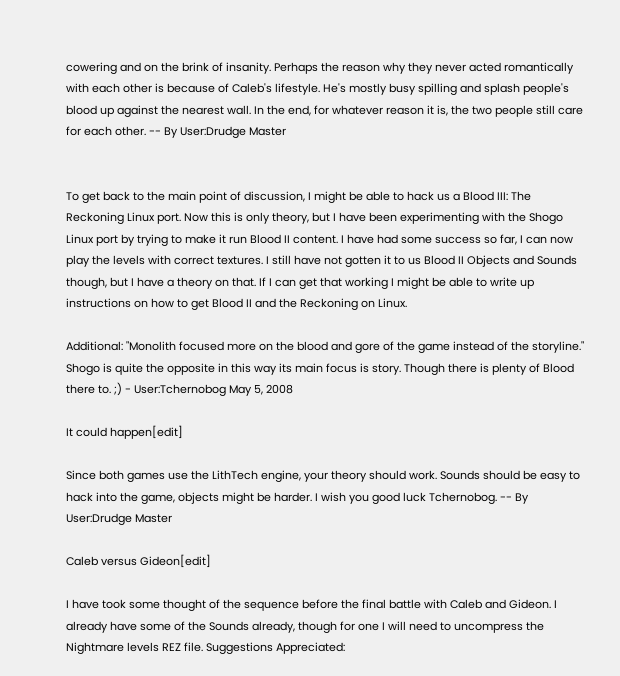cowering and on the brink of insanity. Perhaps the reason why they never acted romantically with each other is because of Caleb's lifestyle. He's mostly busy spilling and splash people's blood up against the nearest wall. In the end, for whatever reason it is, the two people still care for each other. -- By User:Drudge Master


To get back to the main point of discussion, I might be able to hack us a Blood III: The Reckoning Linux port. Now this is only theory, but I have been experimenting with the Shogo Linux port by trying to make it run Blood II content. I have had some success so far, I can now play the levels with correct textures. I still have not gotten it to us Blood II Objects and Sounds though, but I have a theory on that. If I can get that working I might be able to write up instructions on how to get Blood II and the Reckoning on Linux.

Additional: "Monolith focused more on the blood and gore of the game instead of the storyline." Shogo is quite the opposite in this way its main focus is story. Though there is plenty of Blood there to. ;) - User:Tchernobog May 5, 2008

It could happen[edit]

Since both games use the LithTech engine, your theory should work. Sounds should be easy to hack into the game, objects might be harder. I wish you good luck Tchernobog. -- By User:Drudge Master

Caleb versus Gideon[edit]

I have took some thought of the sequence before the final battle with Caleb and Gideon. I already have some of the Sounds already, though for one I will need to uncompress the Nightmare levels REZ file. Suggestions Appreciated: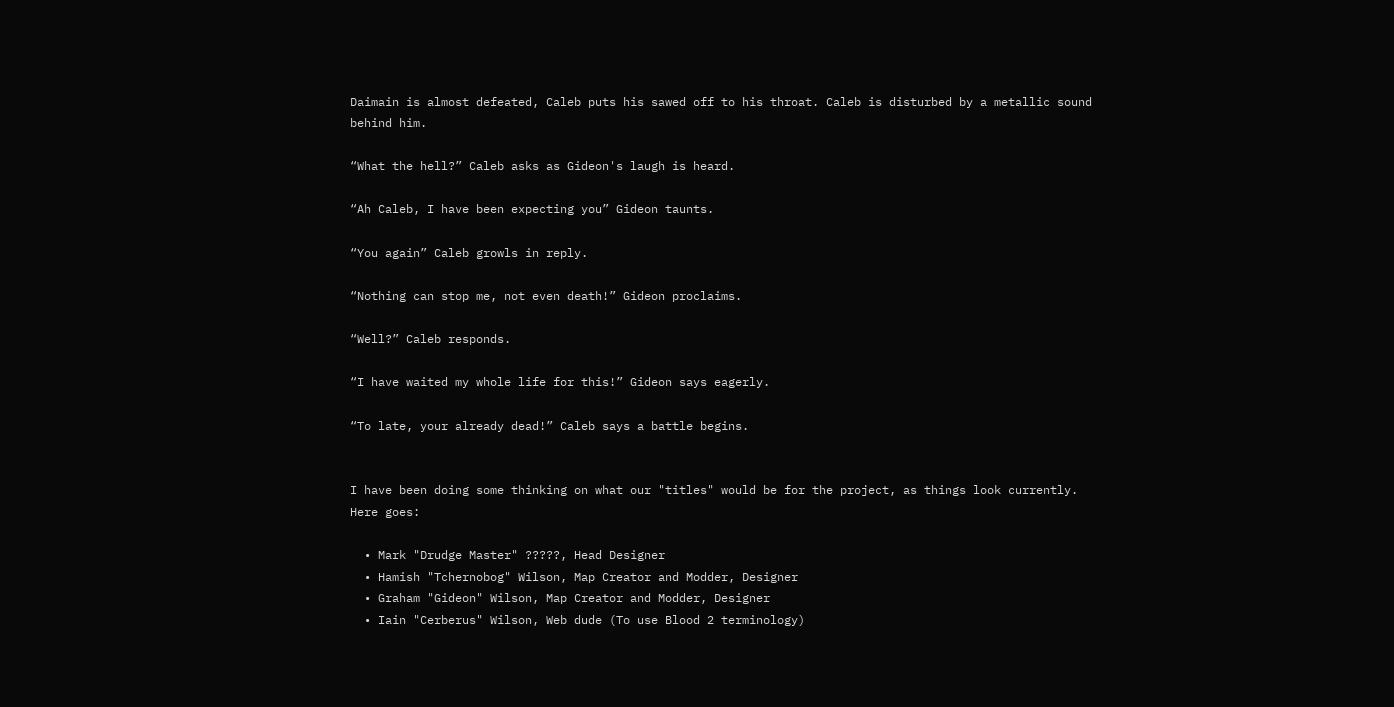Daimain is almost defeated, Caleb puts his sawed off to his throat. Caleb is disturbed by a metallic sound behind him.

“What the hell?” Caleb asks as Gideon's laugh is heard.

“Ah Caleb, I have been expecting you” Gideon taunts.

“You again” Caleb growls in reply.

“Nothing can stop me, not even death!” Gideon proclaims.

“Well?” Caleb responds.

“I have waited my whole life for this!” Gideon says eagerly.

“To late, your already dead!” Caleb says a battle begins.


I have been doing some thinking on what our "titles" would be for the project, as things look currently. Here goes:

  • Mark "Drudge Master" ?????, Head Designer
  • Hamish "Tchernobog" Wilson, Map Creator and Modder, Designer
  • Graham "Gideon" Wilson, Map Creator and Modder, Designer
  • Iain "Cerberus" Wilson, Web dude (To use Blood 2 terminology)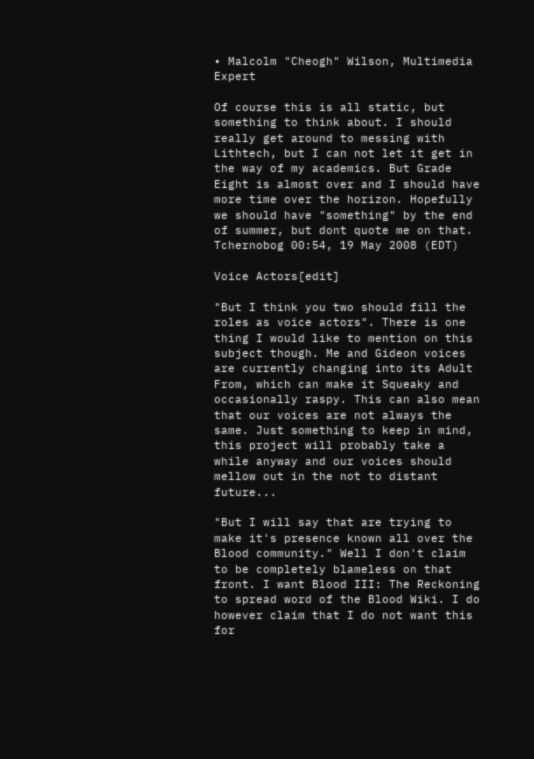• Malcolm "Cheogh" Wilson, Multimedia Expert

Of course this is all static, but something to think about. I should really get around to messing with Lithtech, but I can not let it get in the way of my academics. But Grade Eight is almost over and I should have more time over the horizon. Hopefully we should have "something" by the end of summer, but dont quote me on that. Tchernobog 00:54, 19 May 2008 (EDT)

Voice Actors[edit]

"But I think you two should fill the roles as voice actors". There is one thing I would like to mention on this subject though. Me and Gideon voices are currently changing into its Adult From, which can make it Squeaky and occasionally raspy. This can also mean that our voices are not always the same. Just something to keep in mind, this project will probably take a while anyway and our voices should mellow out in the not to distant future...

"But I will say that are trying to make it's presence known all over the Blood community." Well I don't claim to be completely blameless on that front. I want Blood III: The Reckoning to spread word of the Blood Wiki. I do however claim that I do not want this for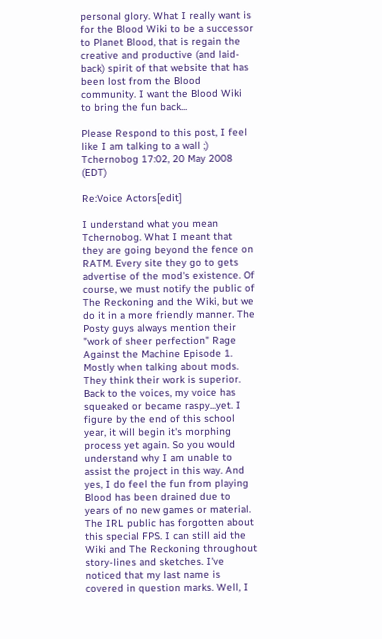personal glory. What I really want is for the Blood Wiki to be a successor to Planet Blood, that is regain the creative and productive (and laid-back) spirit of that website that has been lost from the Blood community. I want the Blood Wiki to bring the fun back...

Please Respond to this post, I feel like I am talking to a wall ;) Tchernobog 17:02, 20 May 2008 (EDT)

Re:Voice Actors[edit]

I understand what you mean Tchernobog. What I meant that they are going beyond the fence on RATM. Every site they go to gets advertise of the mod's existence. Of course, we must notify the public of The Reckoning and the Wiki, but we do it in a more friendly manner. The Posty guys always mention their "work of sheer perfection" Rage Against the Machine Episode 1. Mostly when talking about mods. They think their work is superior. Back to the voices, my voice has squeaked or became raspy...yet. I figure by the end of this school year, it will begin it's morphing process yet again. So you would understand why I am unable to assist the project in this way. And yes, I do feel the fun from playing Blood has been drained due to years of no new games or material. The IRL public has forgotten about this special FPS. I can still aid the Wiki and The Reckoning throughout story-lines and sketches. I've noticed that my last name is covered in question marks. Well, I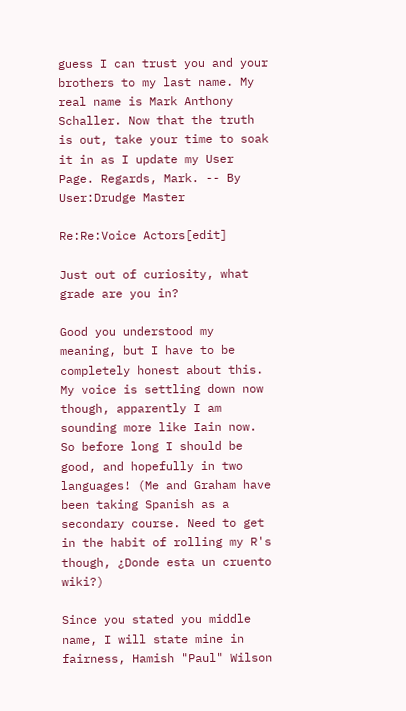guess I can trust you and your brothers to my last name. My real name is Mark Anthony Schaller. Now that the truth is out, take your time to soak it in as I update my User Page. Regards, Mark. -- By User:Drudge Master

Re:Re:Voice Actors[edit]

Just out of curiosity, what grade are you in?

Good you understood my meaning, but I have to be completely honest about this. My voice is settling down now though, apparently I am sounding more like Iain now. So before long I should be good, and hopefully in two languages! (Me and Graham have been taking Spanish as a secondary course. Need to get in the habit of rolling my R's though, ¿Donde esta un cruento wiki?)

Since you stated you middle name, I will state mine in fairness, Hamish "Paul" Wilson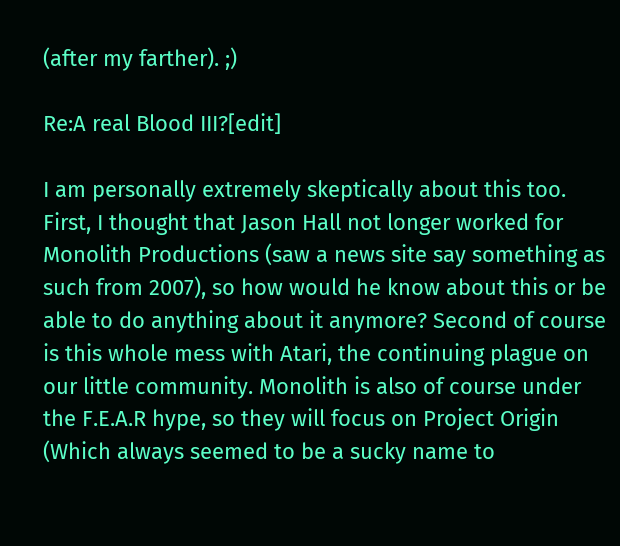(after my farther). ;)

Re:A real Blood III?[edit]

I am personally extremely skeptically about this too. First, I thought that Jason Hall not longer worked for Monolith Productions (saw a news site say something as such from 2007), so how would he know about this or be able to do anything about it anymore? Second of course is this whole mess with Atari, the continuing plague on our little community. Monolith is also of course under the F.E.A.R hype, so they will focus on Project Origin (Which always seemed to be a sucky name to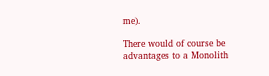me).

There would of course be advantages to a Monolith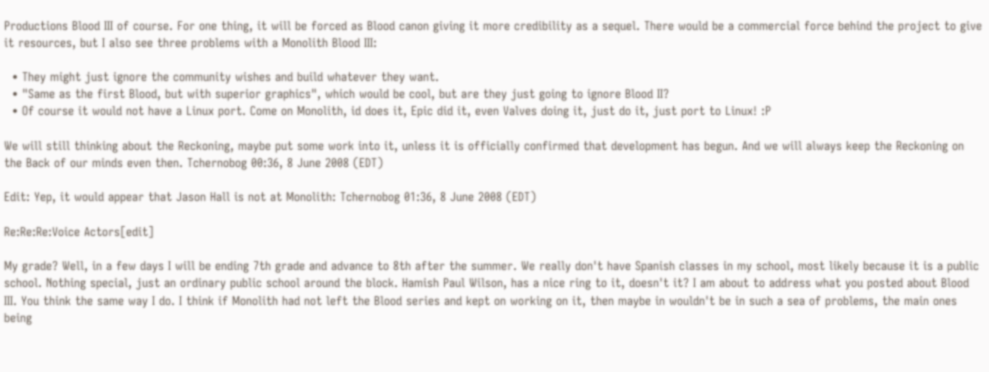Productions Blood III of course. For one thing, it will be forced as Blood canon giving it more credibility as a sequel. There would be a commercial force behind the project to give it resources, but I also see three problems with a Monolith Blood III:

  • They might just ignore the community wishes and build whatever they want.
  • "Same as the first Blood, but with superior graphics", which would be cool, but are they just going to ignore Blood II?
  • Of course it would not have a Linux port. Come on Monolith, id does it, Epic did it, even Valves doing it, just do it, just port to Linux! :P

We will still thinking about the Reckoning, maybe put some work into it, unless it is officially confirmed that development has begun. And we will always keep the Reckoning on the Back of our minds even then. Tchernobog 00:36, 8 June 2008 (EDT)

Edit: Yep, it would appear that Jason Hall is not at Monolith: Tchernobog 01:36, 8 June 2008 (EDT)

Re:Re:Re:Voice Actors[edit]

My grade? Well, in a few days I will be ending 7th grade and advance to 8th after the summer. We really don't have Spanish classes in my school, most likely because it is a public school. Nothing special, just an ordinary public school around the block. Hamish Paul Wilson, has a nice ring to it, doesn't it? I am about to address what you posted about Blood III. You think the same way I do. I think if Monolith had not left the Blood series and kept on working on it, then maybe in wouldn't be in such a sea of problems, the main ones being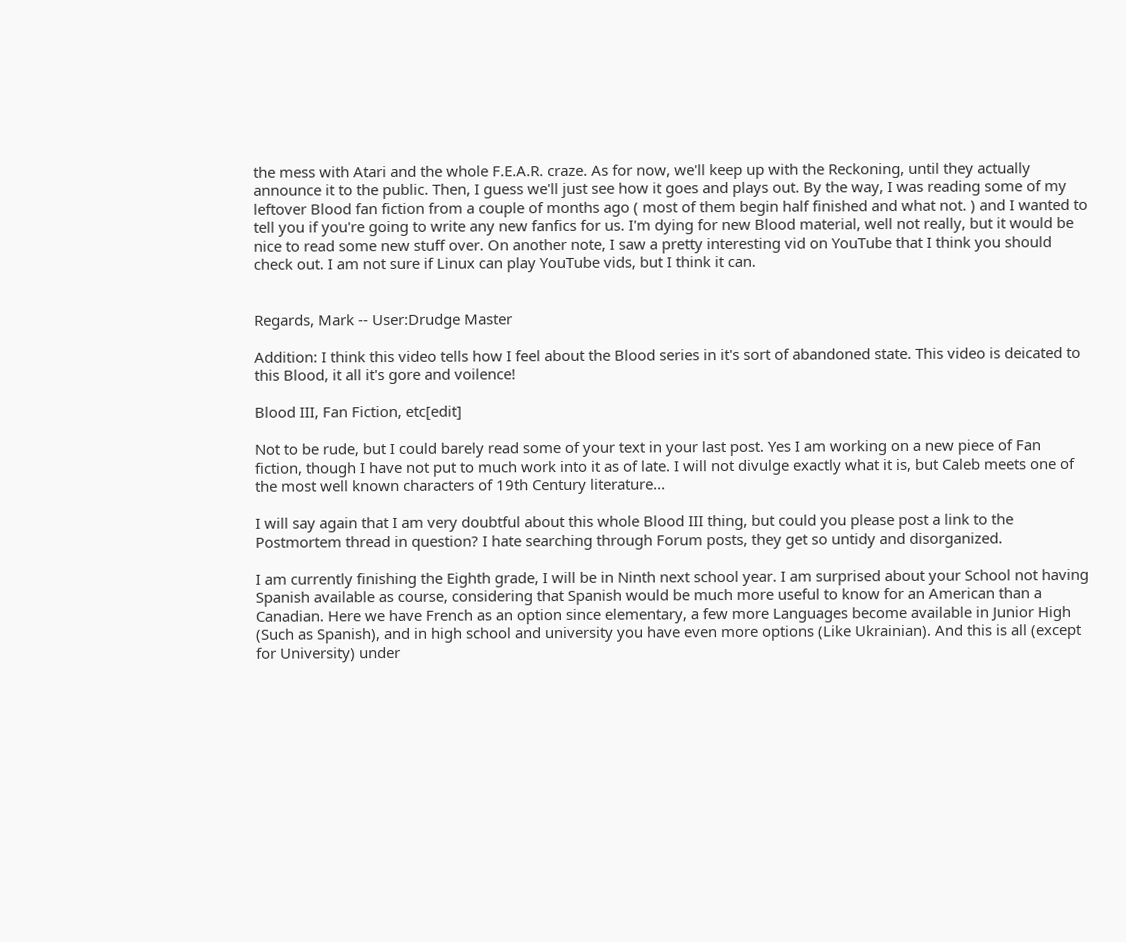the mess with Atari and the whole F.E.A.R. craze. As for now, we'll keep up with the Reckoning, until they actually announce it to the public. Then, I guess we'll just see how it goes and plays out. By the way, I was reading some of my leftover Blood fan fiction from a couple of months ago ( most of them begin half finished and what not. ) and I wanted to tell you if you're going to write any new fanfics for us. I'm dying for new Blood material, well not really, but it would be nice to read some new stuff over. On another note, I saw a pretty interesting vid on YouTube that I think you should check out. I am not sure if Linux can play YouTube vids, but I think it can.


Regards, Mark -- User:Drudge Master

Addition: I think this video tells how I feel about the Blood series in it's sort of abandoned state. This video is deicated to this Blood, it all it's gore and voilence!

Blood III, Fan Fiction, etc[edit]

Not to be rude, but I could barely read some of your text in your last post. Yes I am working on a new piece of Fan fiction, though I have not put to much work into it as of late. I will not divulge exactly what it is, but Caleb meets one of the most well known characters of 19th Century literature...

I will say again that I am very doubtful about this whole Blood III thing, but could you please post a link to the Postmortem thread in question? I hate searching through Forum posts, they get so untidy and disorganized.

I am currently finishing the Eighth grade, I will be in Ninth next school year. I am surprised about your School not having Spanish available as course, considering that Spanish would be much more useful to know for an American than a Canadian. Here we have French as an option since elementary, a few more Languages become available in Junior High (Such as Spanish), and in high school and university you have even more options (Like Ukrainian). And this is all (except for University) under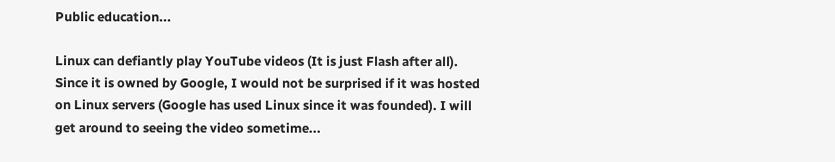Public education...

Linux can defiantly play YouTube videos (It is just Flash after all). Since it is owned by Google, I would not be surprised if it was hosted on Linux servers (Google has used Linux since it was founded). I will get around to seeing the video sometime...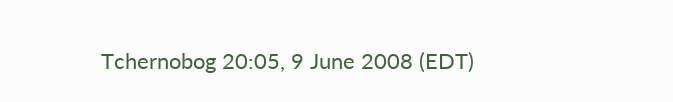Tchernobog 20:05, 9 June 2008 (EDT)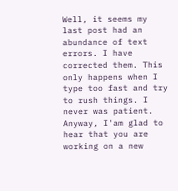Well, it seems my last post had an abundance of text errors. I have corrected them. This only happens when I type too fast and try to rush things. I never was patient. Anyway, I'am glad to hear that you are working on a new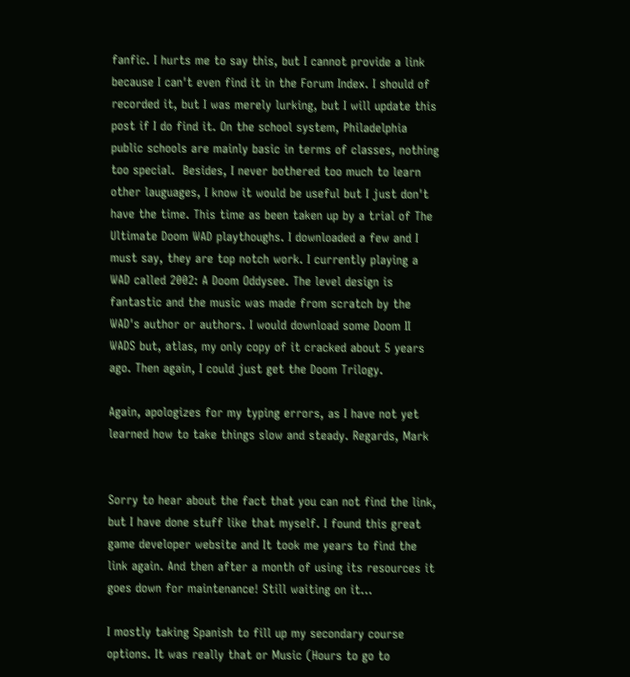fanfic. I hurts me to say this, but I cannot provide a link because I can't even find it in the Forum Index. I should of recorded it, but I was merely lurking, but I will update this post if I do find it. On the school system, Philadelphia public schools are mainly basic in terms of classes, nothing too special.  Besides, I never bothered too much to learn other lauguages, I know it would be useful but I just don't have the time. This time as been taken up by a trial of The Ultimate Doom WAD playthoughs. I downloaded a few and I must say, they are top notch work. I currently playing a WAD called 2002: A Doom Oddysee. The level design is fantastic and the music was made from scratch by the WAD's author or authors. I would download some Doom II WADS but, atlas, my only copy of it cracked about 5 years ago. Then again, I could just get the Doom Trilogy.

Again, apologizes for my typing errors, as I have not yet learned how to take things slow and steady. Regards, Mark


Sorry to hear about the fact that you can not find the link, but I have done stuff like that myself. I found this great game developer website and It took me years to find the link again. And then after a month of using its resources it goes down for maintenance! Still waiting on it...

I mostly taking Spanish to fill up my secondary course options. It was really that or Music (Hours to go to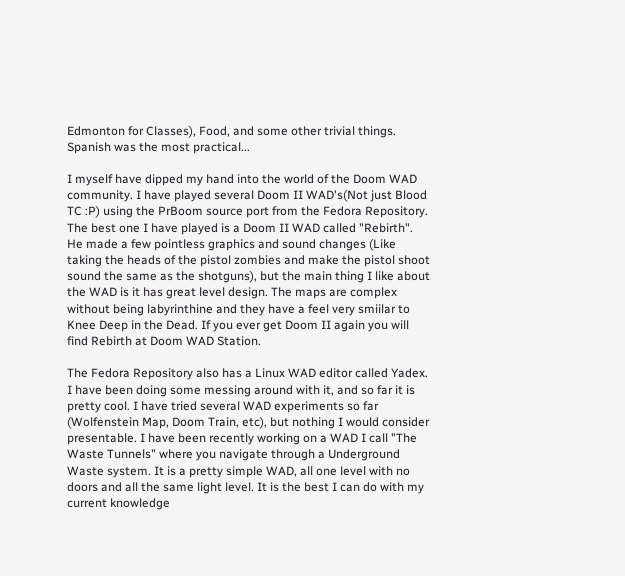Edmonton for Classes), Food, and some other trivial things. Spanish was the most practical...

I myself have dipped my hand into the world of the Doom WAD community. I have played several Doom II WAD's(Not just Blood TC :P) using the PrBoom source port from the Fedora Repository. The best one I have played is a Doom II WAD called "Rebirth". He made a few pointless graphics and sound changes (Like taking the heads of the pistol zombies and make the pistol shoot sound the same as the shotguns), but the main thing I like about the WAD is it has great level design. The maps are complex without being labyrinthine and they have a feel very smiilar to Knee Deep in the Dead. If you ever get Doom II again you will find Rebirth at Doom WAD Station.

The Fedora Repository also has a Linux WAD editor called Yadex. I have been doing some messing around with it, and so far it is pretty cool. I have tried several WAD experiments so far (Wolfenstein Map, Doom Train, etc), but nothing I would consider presentable. I have been recently working on a WAD I call "The Waste Tunnels" where you navigate through a Underground Waste system. It is a pretty simple WAD, all one level with no doors and all the same light level. It is the best I can do with my current knowledge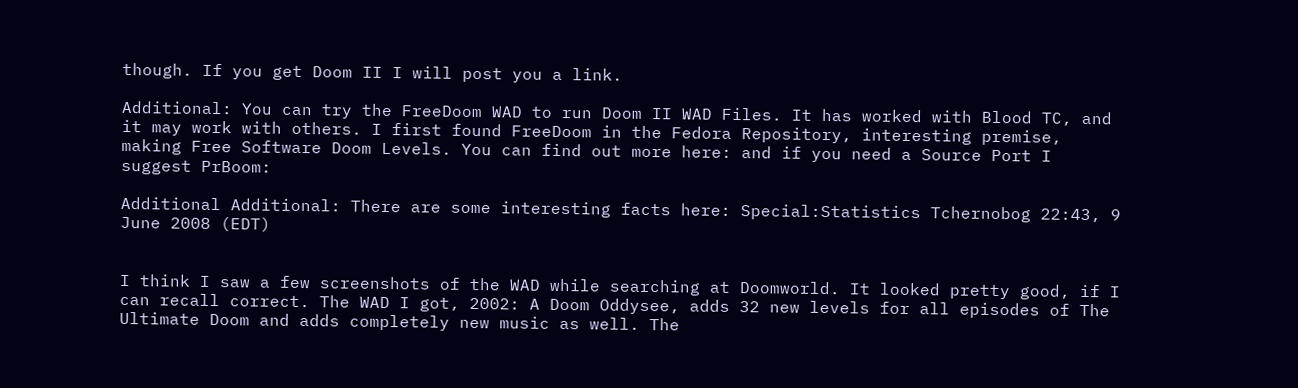though. If you get Doom II I will post you a link.

Additional: You can try the FreeDoom WAD to run Doom II WAD Files. It has worked with Blood TC, and it may work with others. I first found FreeDoom in the Fedora Repository, interesting premise, making Free Software Doom Levels. You can find out more here: and if you need a Source Port I suggest PrBoom:

Additional Additional: There are some interesting facts here: Special:Statistics Tchernobog 22:43, 9 June 2008 (EDT)


I think I saw a few screenshots of the WAD while searching at Doomworld. It looked pretty good, if I can recall correct. The WAD I got, 2002: A Doom Oddysee, adds 32 new levels for all episodes of The Ultimate Doom and adds completely new music as well. The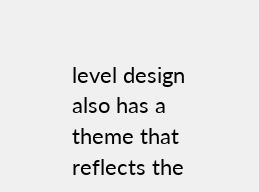level design also has a theme that reflects the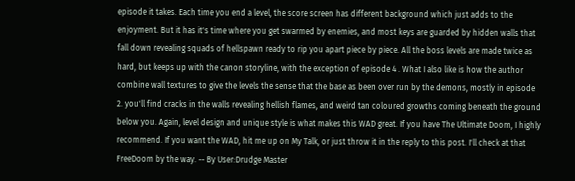episode it takes. Each time you end a level, the score screen has different background which just adds to the enjoyment. But it has it's time where you get swarmed by enemies, and most keys are guarded by hidden walls that fall down revealing squads of hellspawn ready to rip you apart piece by piece. All the boss levels are made twice as hard, but keeps up with the canon storyline, with the exception of episode 4 . What I also like is how the author combine wall textures to give the levels the sense that the base as been over run by the demons, mostly in episode 2. you'll find cracks in the walls revealing hellish flames, and weird tan coloured growths coming beneath the ground below you. Again, level design and unique style is what makes this WAD great. If you have The Ultimate Doom, I highly recommend. If you want the WAD, hit me up on My Talk, or just throw it in the reply to this post. I'll check at that FreeDoom by the way. -- By User:Drudge Master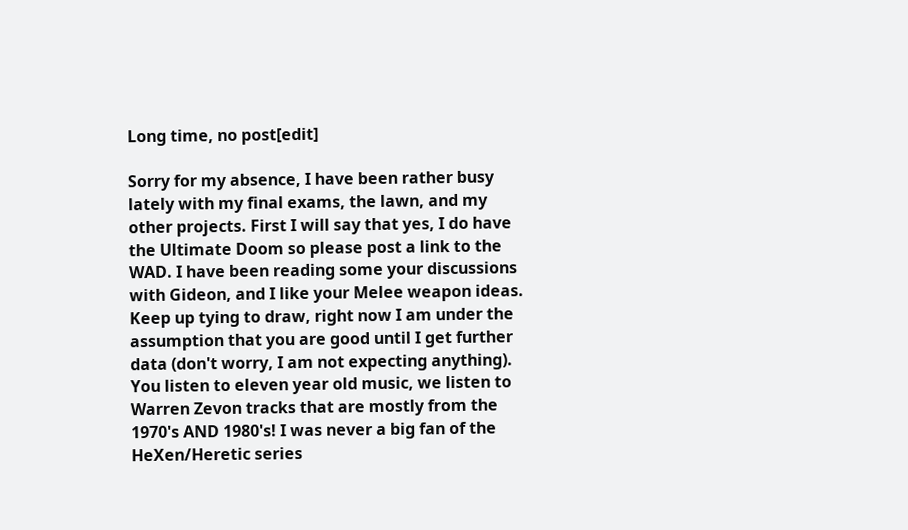Long time, no post[edit]

Sorry for my absence, I have been rather busy lately with my final exams, the lawn, and my other projects. First I will say that yes, I do have the Ultimate Doom so please post a link to the WAD. I have been reading some your discussions with Gideon, and I like your Melee weapon ideas. Keep up tying to draw, right now I am under the assumption that you are good until I get further data (don't worry, I am not expecting anything). You listen to eleven year old music, we listen to Warren Zevon tracks that are mostly from the 1970's AND 1980's! I was never a big fan of the HeXen/Heretic series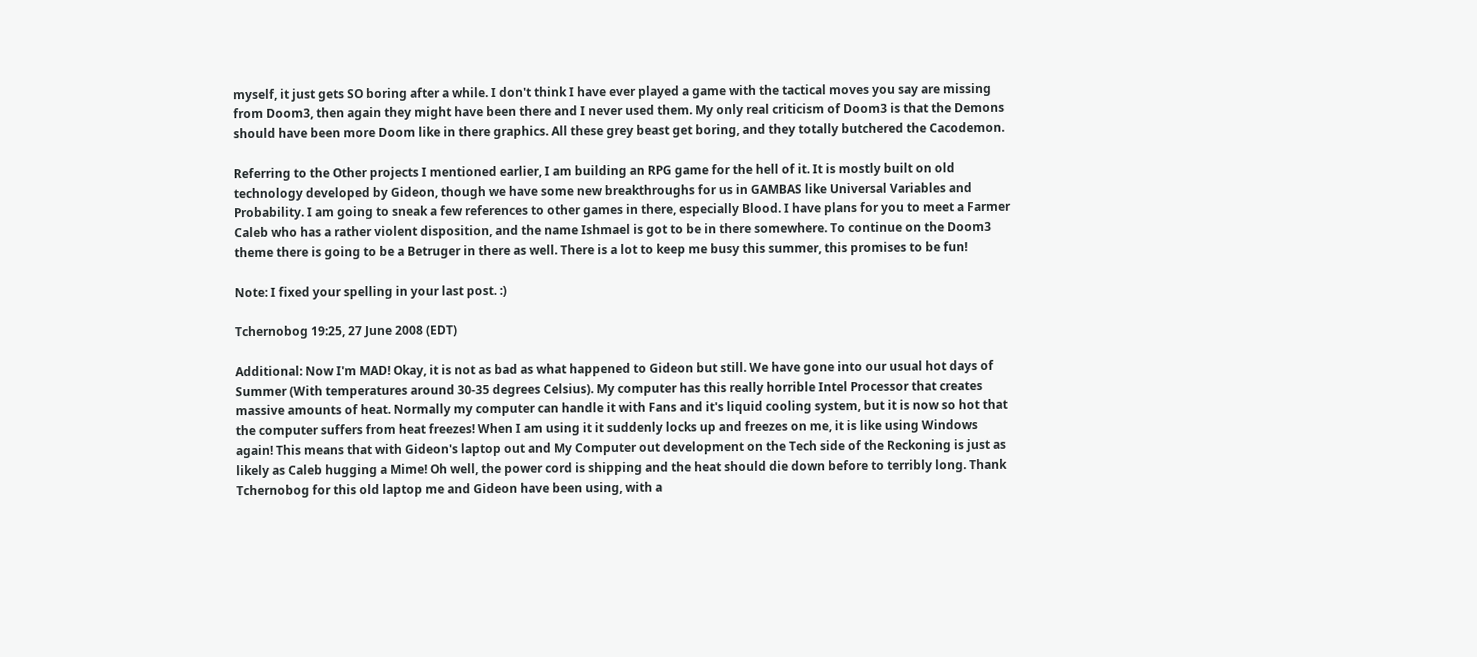myself, it just gets SO boring after a while. I don't think I have ever played a game with the tactical moves you say are missing from Doom3, then again they might have been there and I never used them. My only real criticism of Doom3 is that the Demons should have been more Doom like in there graphics. All these grey beast get boring, and they totally butchered the Cacodemon.

Referring to the Other projects I mentioned earlier, I am building an RPG game for the hell of it. It is mostly built on old technology developed by Gideon, though we have some new breakthroughs for us in GAMBAS like Universal Variables and Probability. I am going to sneak a few references to other games in there, especially Blood. I have plans for you to meet a Farmer Caleb who has a rather violent disposition, and the name Ishmael is got to be in there somewhere. To continue on the Doom3 theme there is going to be a Betruger in there as well. There is a lot to keep me busy this summer, this promises to be fun!

Note: I fixed your spelling in your last post. :)

Tchernobog 19:25, 27 June 2008 (EDT)

Additional: Now I'm MAD! Okay, it is not as bad as what happened to Gideon but still. We have gone into our usual hot days of Summer (With temperatures around 30-35 degrees Celsius). My computer has this really horrible Intel Processor that creates massive amounts of heat. Normally my computer can handle it with Fans and it's liquid cooling system, but it is now so hot that the computer suffers from heat freezes! When I am using it it suddenly locks up and freezes on me, it is like using Windows again! This means that with Gideon's laptop out and My Computer out development on the Tech side of the Reckoning is just as likely as Caleb hugging a Mime! Oh well, the power cord is shipping and the heat should die down before to terribly long. Thank Tchernobog for this old laptop me and Gideon have been using, with a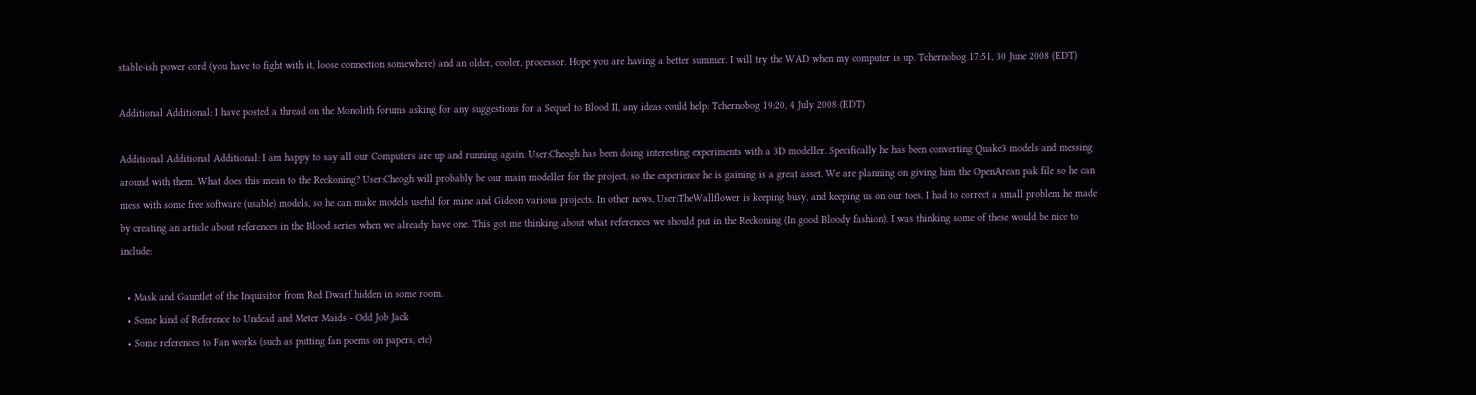stable-ish power cord (you have to fight with it, loose connection somewhere) and an older, cooler, processor. Hope you are having a better summer. I will try the WAD when my computer is up. Tchernobog 17:51, 30 June 2008 (EDT)

Additional Additional: I have posted a thread on the Monolith forums asking for any suggestions for a Sequel to Blood II, any ideas could help: Tchernobog 19:20, 4 July 2008 (EDT)

Additional Additional Additional: I am happy to say all our Computers are up and running again. User:Cheogh has been doing interesting experiments with a 3D modeller. Specifically he has been converting Quake3 models and messing around with them. What does this mean to the Reckoning? User:Cheogh will probably be our main modeller for the project, so the experience he is gaining is a great asset. We are planning on giving him the OpenArean pak file so he can mess with some free software (usable) models, so he can make models useful for mine and Gideon various projects. In other news, User:TheWallflower is keeping busy, and keeping us on our toes. I had to correct a small problem he made by creating an article about references in the Blood series when we already have one. This got me thinking about what references we should put in the Reckoning (In good Bloody fashion). I was thinking some of these would be nice to include:

  • Mask and Gauntlet of the Inquisitor from Red Dwarf hidden in some room.
  • Some kind of Reference to Undead and Meter Maids - Odd Job Jack
  • Some references to Fan works (such as putting fan poems on papers, etc)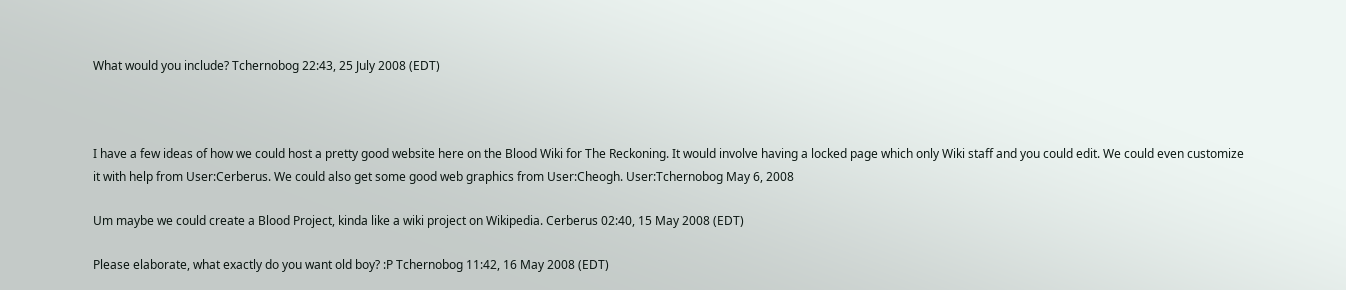What would you include? Tchernobog 22:43, 25 July 2008 (EDT)



I have a few ideas of how we could host a pretty good website here on the Blood Wiki for The Reckoning. It would involve having a locked page which only Wiki staff and you could edit. We could even customize it with help from User:Cerberus. We could also get some good web graphics from User:Cheogh. User:Tchernobog May 6, 2008

Um maybe we could create a Blood Project, kinda like a wiki project on Wikipedia. Cerberus 02:40, 15 May 2008 (EDT)

Please elaborate, what exactly do you want old boy? :P Tchernobog 11:42, 16 May 2008 (EDT)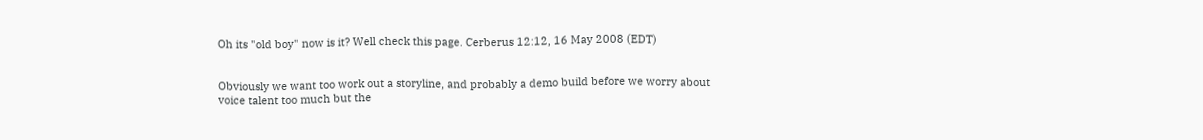Oh its "old boy" now is it? Well check this page. Cerberus 12:12, 16 May 2008 (EDT)


Obviously we want too work out a storyline, and probably a demo build before we worry about voice talent too much but the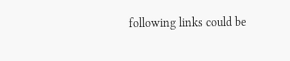following links could be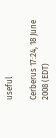useful

Cerberus 17:24, 18 June 2008 (EDT)